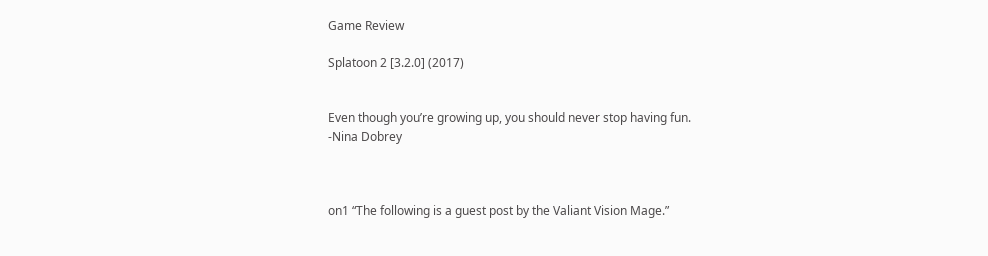Game Review

Splatoon 2 [3.2.0] (2017)


Even though you’re growing up, you should never stop having fun.
-Nina Dobrey



on1 “The following is a guest post by the Valiant Vision Mage.”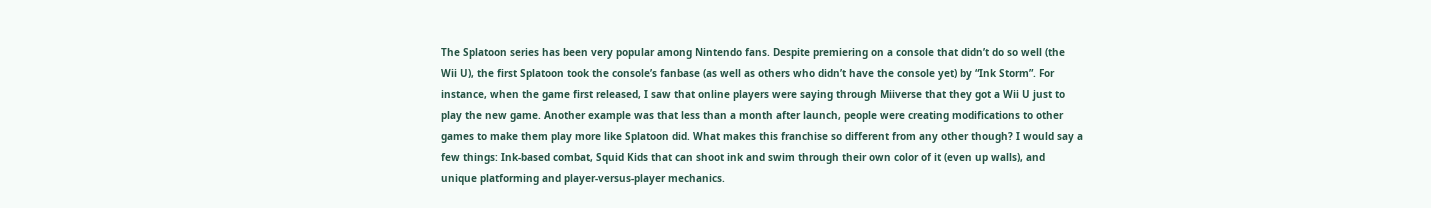The Splatoon series has been very popular among Nintendo fans. Despite premiering on a console that didn’t do so well (the Wii U), the first Splatoon took the console’s fanbase (as well as others who didn’t have the console yet) by “Ink Storm”. For instance, when the game first released, I saw that online players were saying through Miiverse that they got a Wii U just to play the new game. Another example was that less than a month after launch, people were creating modifications to other games to make them play more like Splatoon did. What makes this franchise so different from any other though? I would say a few things: Ink-based combat, Squid Kids that can shoot ink and swim through their own color of it (even up walls), and unique platforming and player-versus-player mechanics.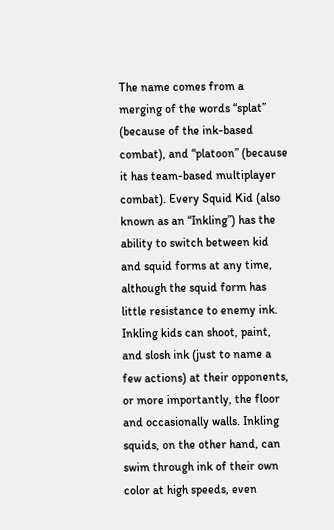The name comes from a merging of the words “splat” (because of the ink-based combat), and “platoon” (because it has team-based multiplayer combat). Every Squid Kid (also known as an “Inkling”) has the ability to switch between kid and squid forms at any time, although the squid form has little resistance to enemy ink. Inkling kids can shoot, paint, and slosh ink (just to name a few actions) at their opponents, or more importantly, the floor and occasionally walls. Inkling squids, on the other hand, can swim through ink of their own color at high speeds, even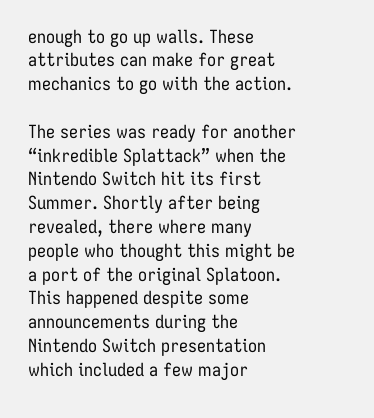enough to go up walls. These attributes can make for great mechanics to go with the action.

The series was ready for another “inkredible Splattack” when the Nintendo Switch hit its first Summer. Shortly after being revealed, there where many people who thought this might be a port of the original Splatoon. This happened despite some announcements during the Nintendo Switch presentation which included a few major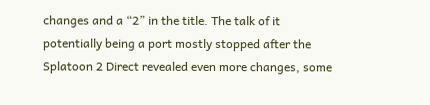changes and a “2” in the title. The talk of it potentially being a port mostly stopped after the Splatoon 2 Direct revealed even more changes, some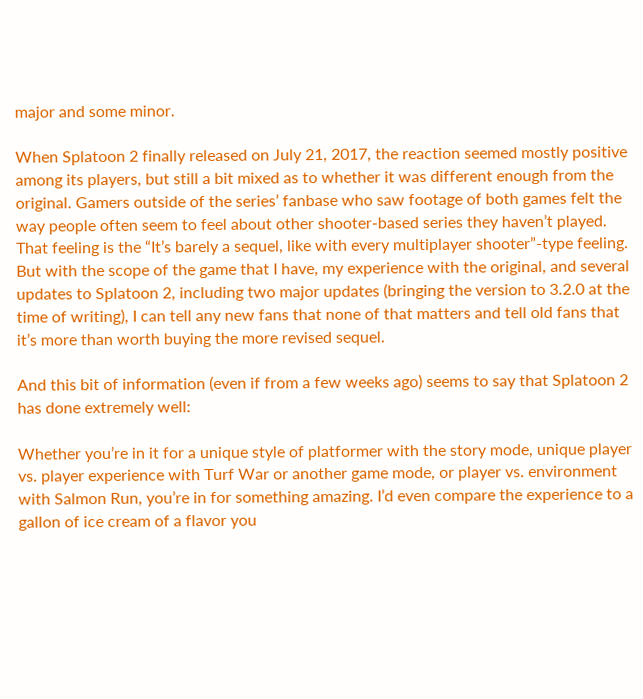major and some minor.

When Splatoon 2 finally released on July 21, 2017, the reaction seemed mostly positive among its players, but still a bit mixed as to whether it was different enough from the original. Gamers outside of the series’ fanbase who saw footage of both games felt the way people often seem to feel about other shooter-based series they haven’t played. That feeling is the “It’s barely a sequel, like with every multiplayer shooter”-type feeling. But with the scope of the game that I have, my experience with the original, and several updates to Splatoon 2, including two major updates (bringing the version to 3.2.0 at the time of writing), I can tell any new fans that none of that matters and tell old fans that it’s more than worth buying the more revised sequel.

And this bit of information (even if from a few weeks ago) seems to say that Splatoon 2 has done extremely well:

Whether you’re in it for a unique style of platformer with the story mode, unique player vs. player experience with Turf War or another game mode, or player vs. environment with Salmon Run, you’re in for something amazing. I’d even compare the experience to a gallon of ice cream of a flavor you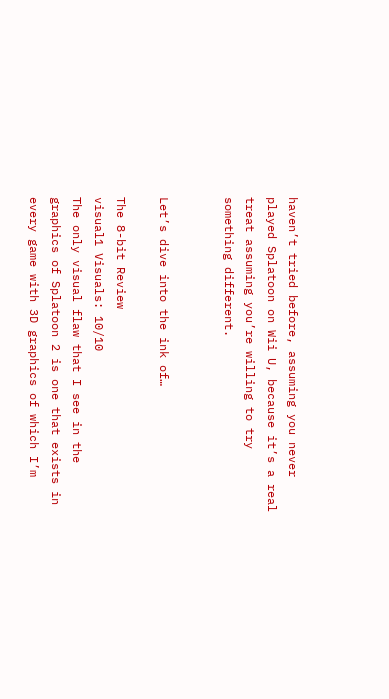haven’t tried before, assuming you never played Splatoon on Wii U, because it’s a real treat assuming you’re willing to try something different.


Let’s dive into the ink of…

The 8-bit Review
visual1 Visuals: 10/10
The only visual flaw that I see in the graphics of Splatoon 2 is one that exists in every game with 3D graphics of which I’m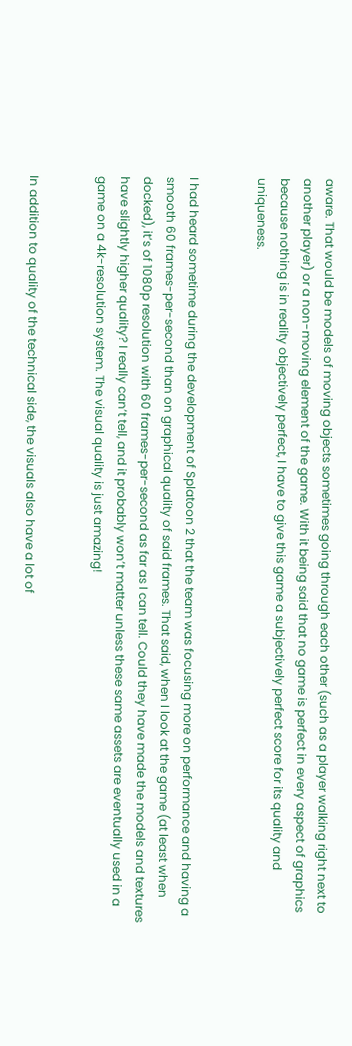aware. That would be models of moving objects sometimes going through each other (such as a player walking right next to another player) or a non-moving element of the game. With it being said that no game is perfect in every aspect of graphics because nothing is in reality objectively perfect, I have to give this game a subjectively perfect score for its quality and uniqueness.


I had heard sometime during the development of Splatoon 2 that the team was focusing more on performance and having a smooth 60 frames-per-second than on graphical quality of said frames. That said, when I look at the game (at least when docked), it’s of 1080p resolution with 60 frames-per-second as far as I can tell. Could they have made the models and textures have slightly higher quality? I really can’t tell, and it probably won’t matter unless these same assets are eventually used in a game on a 4k-resolution system. The visual quality is just amazing!


In addition to quality of the technical side, the visuals also have a lot of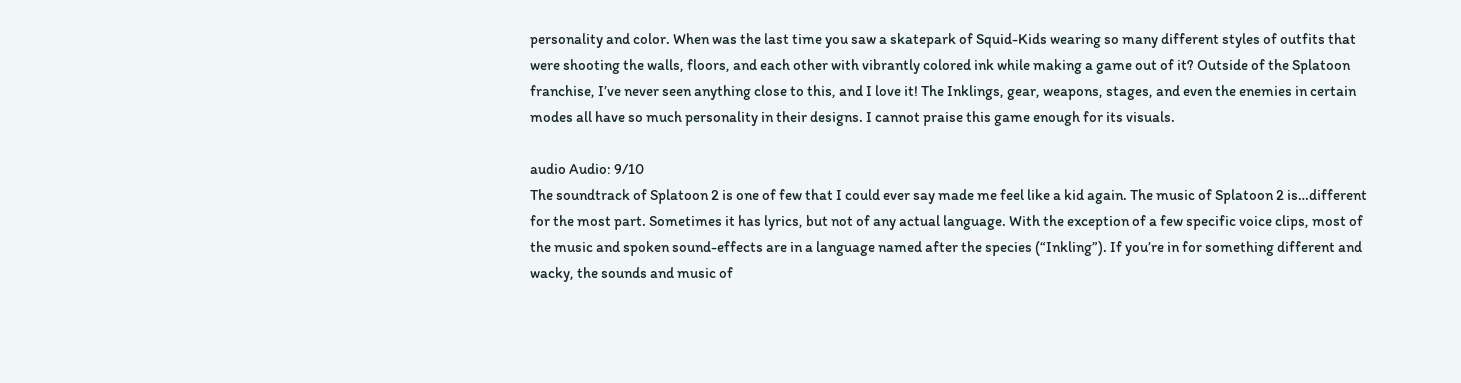personality and color. When was the last time you saw a skatepark of Squid-Kids wearing so many different styles of outfits that were shooting the walls, floors, and each other with vibrantly colored ink while making a game out of it? Outside of the Splatoon franchise, I’ve never seen anything close to this, and I love it! The Inklings, gear, weapons, stages, and even the enemies in certain modes all have so much personality in their designs. I cannot praise this game enough for its visuals.

audio Audio: 9/10
The soundtrack of Splatoon 2 is one of few that I could ever say made me feel like a kid again. The music of Splatoon 2 is…different for the most part. Sometimes it has lyrics, but not of any actual language. With the exception of a few specific voice clips, most of the music and spoken sound-effects are in a language named after the species (“Inkling”). If you’re in for something different and wacky, the sounds and music of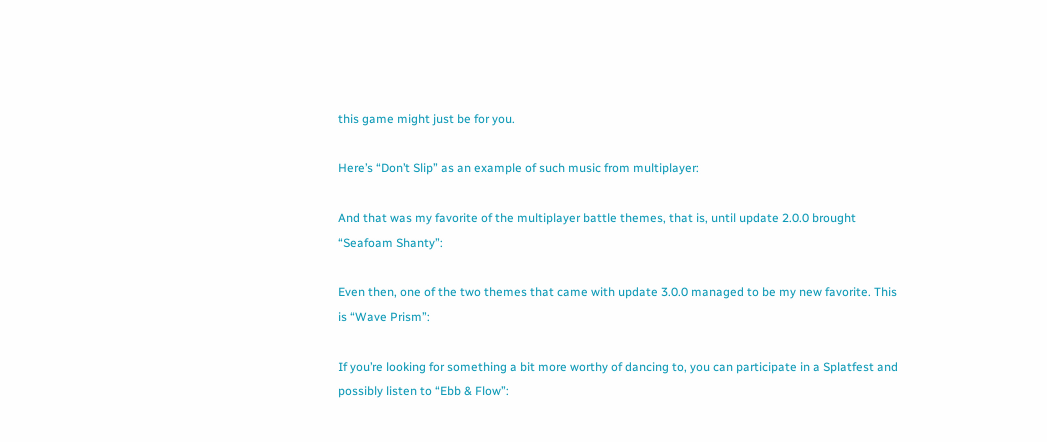this game might just be for you.

Here’s “Don’t Slip” as an example of such music from multiplayer:

And that was my favorite of the multiplayer battle themes, that is, until update 2.0.0 brought “Seafoam Shanty”:

Even then, one of the two themes that came with update 3.0.0 managed to be my new favorite. This is “Wave Prism”:

If you’re looking for something a bit more worthy of dancing to, you can participate in a Splatfest and possibly listen to “Ebb & Flow”: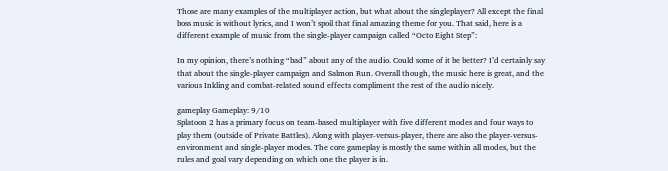Those are many examples of the multiplayer action, but what about the singleplayer? All except the final boss music is without lyrics, and I won’t spoil that final amazing theme for you. That said, here is a different example of music from the single-player campaign called “Octo Eight Step”:

In my opinion, there’s nothing “bad” about any of the audio. Could some of it be better? I’d certainly say that about the single-player campaign and Salmon Run. Overall though, the music here is great, and the various Inkling and combat-related sound effects compliment the rest of the audio nicely.

gameplay Gameplay: 9/10
Splatoon 2 has a primary focus on team-based multiplayer with five different modes and four ways to play them (outside of Private Battles). Along with player-versus-player, there are also the player-versus-environment and single-player modes. The core gameplay is mostly the same within all modes, but the rules and goal vary depending on which one the player is in.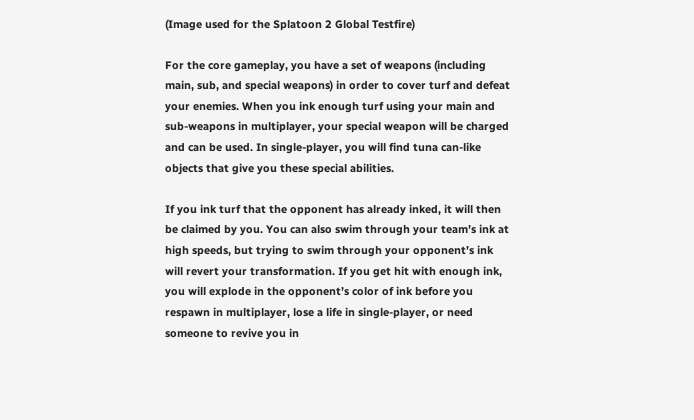(Image used for the Splatoon 2 Global Testfire)

For the core gameplay, you have a set of weapons (including main, sub, and special weapons) in order to cover turf and defeat your enemies. When you ink enough turf using your main and sub-weapons in multiplayer, your special weapon will be charged and can be used. In single-player, you will find tuna can-like objects that give you these special abilities.

If you ink turf that the opponent has already inked, it will then be claimed by you. You can also swim through your team’s ink at high speeds, but trying to swim through your opponent’s ink will revert your transformation. If you get hit with enough ink, you will explode in the opponent’s color of ink before you respawn in multiplayer, lose a life in single-player, or need someone to revive you in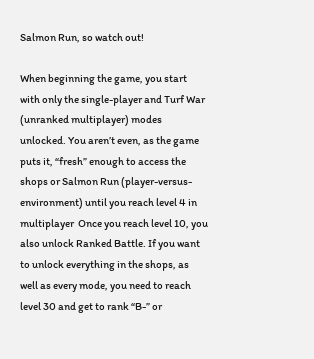Salmon Run, so watch out!

When beginning the game, you start with only the single-player and Turf War (unranked multiplayer) modes unlocked. You aren’t even, as the game puts it, “fresh” enough to access the shops or Salmon Run (player-versus-environment) until you reach level 4 in multiplayer  Once you reach level 10, you also unlock Ranked Battle. If you want to unlock everything in the shops, as well as every mode, you need to reach level 30 and get to rank “B-” or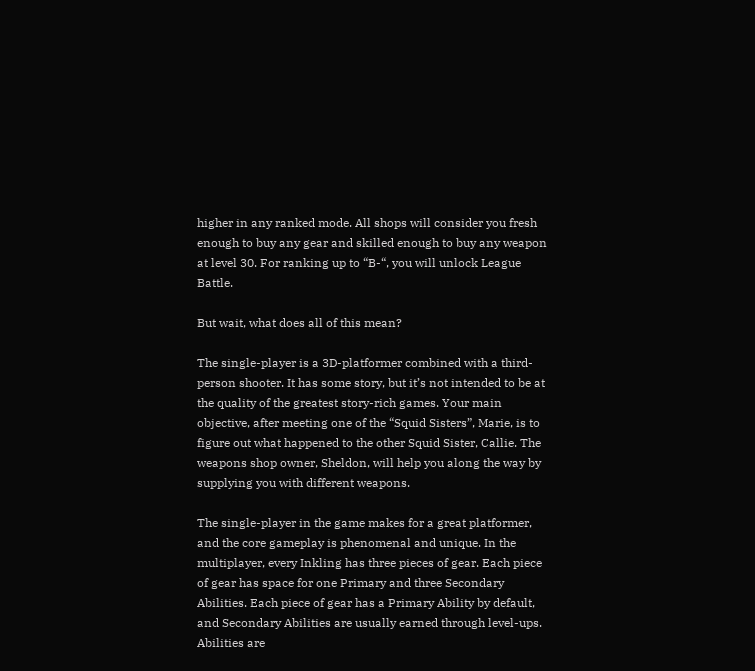higher in any ranked mode. All shops will consider you fresh enough to buy any gear and skilled enough to buy any weapon at level 30. For ranking up to “B-“, you will unlock League Battle.

But wait, what does all of this mean?

The single-player is a 3D-platformer combined with a third-person shooter. It has some story, but it’s not intended to be at the quality of the greatest story-rich games. Your main objective, after meeting one of the “Squid Sisters”, Marie, is to figure out what happened to the other Squid Sister, Callie. The weapons shop owner, Sheldon, will help you along the way by supplying you with different weapons.

The single-player in the game makes for a great platformer, and the core gameplay is phenomenal and unique. In the multiplayer, every Inkling has three pieces of gear. Each piece of gear has space for one Primary and three Secondary Abilities. Each piece of gear has a Primary Ability by default, and Secondary Abilities are usually earned through level-ups. Abilities are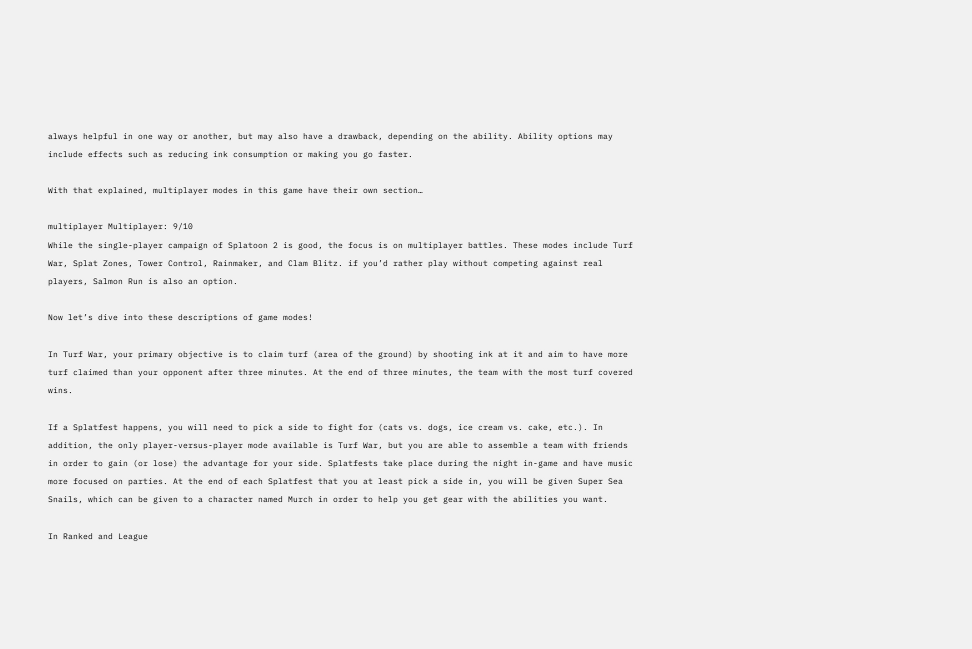always helpful in one way or another, but may also have a drawback, depending on the ability. Ability options may include effects such as reducing ink consumption or making you go faster.

With that explained, multiplayer modes in this game have their own section…

multiplayer Multiplayer: 9/10
While the single-player campaign of Splatoon 2 is good, the focus is on multiplayer battles. These modes include Turf War, Splat Zones, Tower Control, Rainmaker, and Clam Blitz. if you’d rather play without competing against real players, Salmon Run is also an option.

Now let’s dive into these descriptions of game modes!

In Turf War, your primary objective is to claim turf (area of the ground) by shooting ink at it and aim to have more turf claimed than your opponent after three minutes. At the end of three minutes, the team with the most turf covered wins.

If a Splatfest happens, you will need to pick a side to fight for (cats vs. dogs, ice cream vs. cake, etc.). In addition, the only player-versus-player mode available is Turf War, but you are able to assemble a team with friends in order to gain (or lose) the advantage for your side. Splatfests take place during the night in-game and have music more focused on parties. At the end of each Splatfest that you at least pick a side in, you will be given Super Sea Snails, which can be given to a character named Murch in order to help you get gear with the abilities you want.

In Ranked and League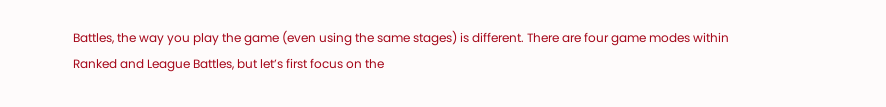Battles, the way you play the game (even using the same stages) is different. There are four game modes within Ranked and League Battles, but let’s first focus on the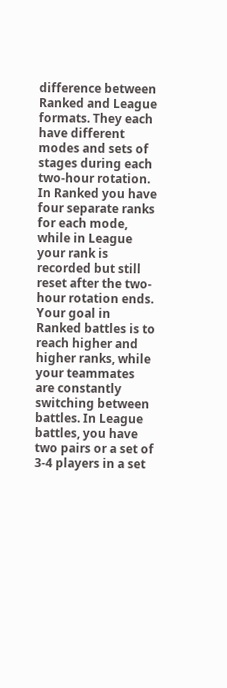difference between Ranked and League formats. They each have different modes and sets of stages during each two-hour rotation. In Ranked you have four separate ranks for each mode, while in League your rank is recorded but still reset after the two-hour rotation ends. Your goal in Ranked battles is to reach higher and higher ranks, while your teammates are constantly switching between battles. In League battles, you have two pairs or a set of 3-4 players in a set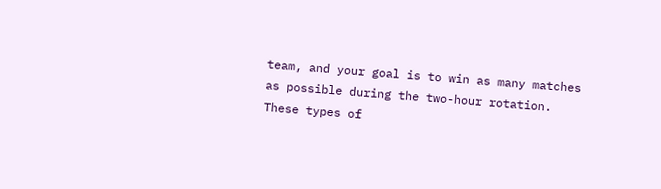team, and your goal is to win as many matches as possible during the two-hour rotation. These types of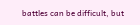battles can be difficult, but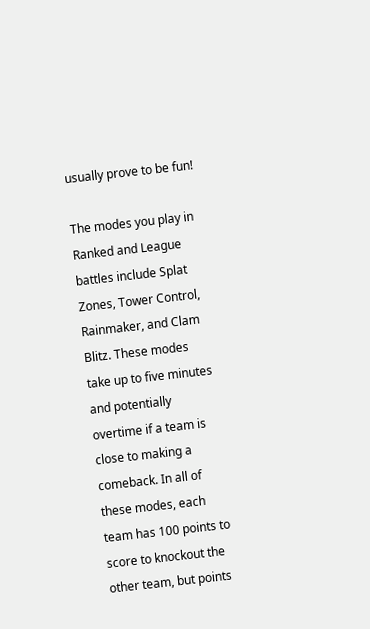usually prove to be fun!

The modes you play in Ranked and League battles include Splat Zones, Tower Control, Rainmaker, and Clam Blitz. These modes take up to five minutes and potentially overtime if a team is close to making a comeback. In all of these modes, each team has 100 points to score to knockout the other team, but points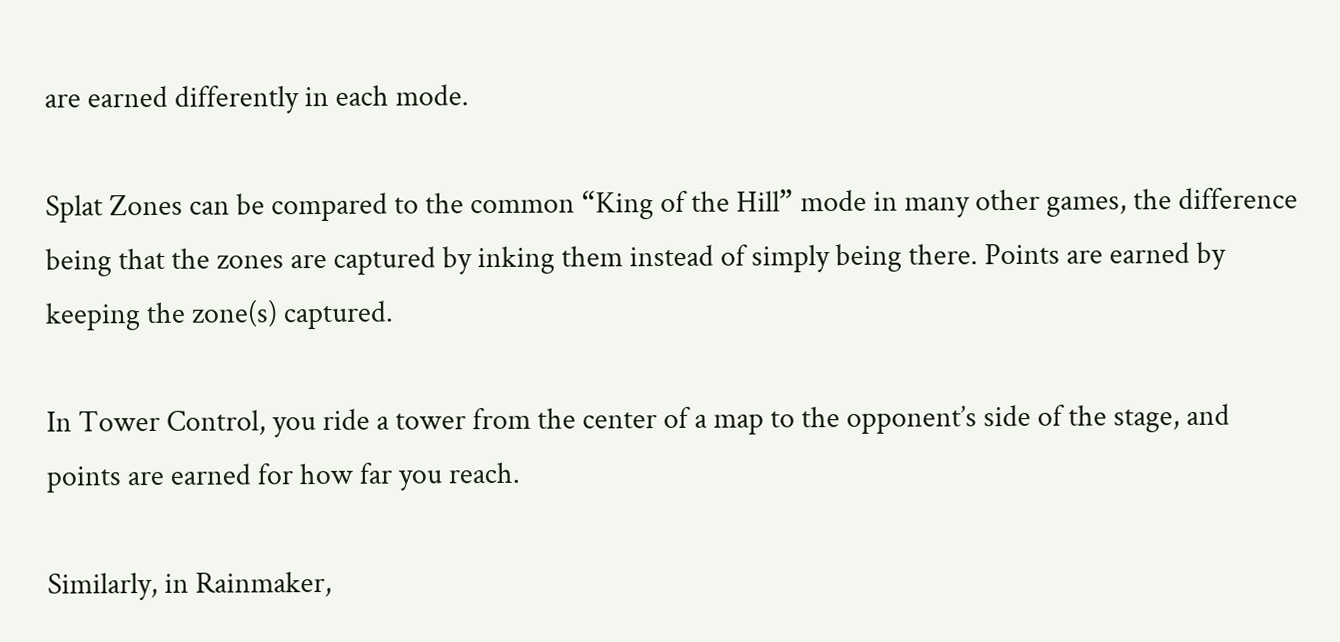are earned differently in each mode.

Splat Zones can be compared to the common “King of the Hill” mode in many other games, the difference being that the zones are captured by inking them instead of simply being there. Points are earned by keeping the zone(s) captured.

In Tower Control, you ride a tower from the center of a map to the opponent’s side of the stage, and points are earned for how far you reach.

Similarly, in Rainmaker,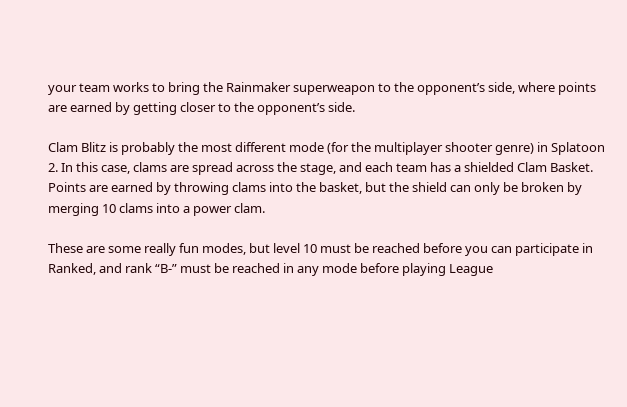your team works to bring the Rainmaker superweapon to the opponent’s side, where points are earned by getting closer to the opponent’s side.

Clam Blitz is probably the most different mode (for the multiplayer shooter genre) in Splatoon 2. In this case, clams are spread across the stage, and each team has a shielded Clam Basket. Points are earned by throwing clams into the basket, but the shield can only be broken by merging 10 clams into a power clam.

These are some really fun modes, but level 10 must be reached before you can participate in Ranked, and rank “B-” must be reached in any mode before playing League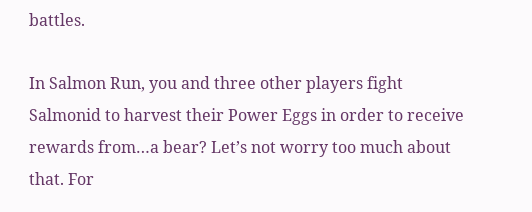battles.

In Salmon Run, you and three other players fight Salmonid to harvest their Power Eggs in order to receive rewards from…a bear? Let’s not worry too much about that. For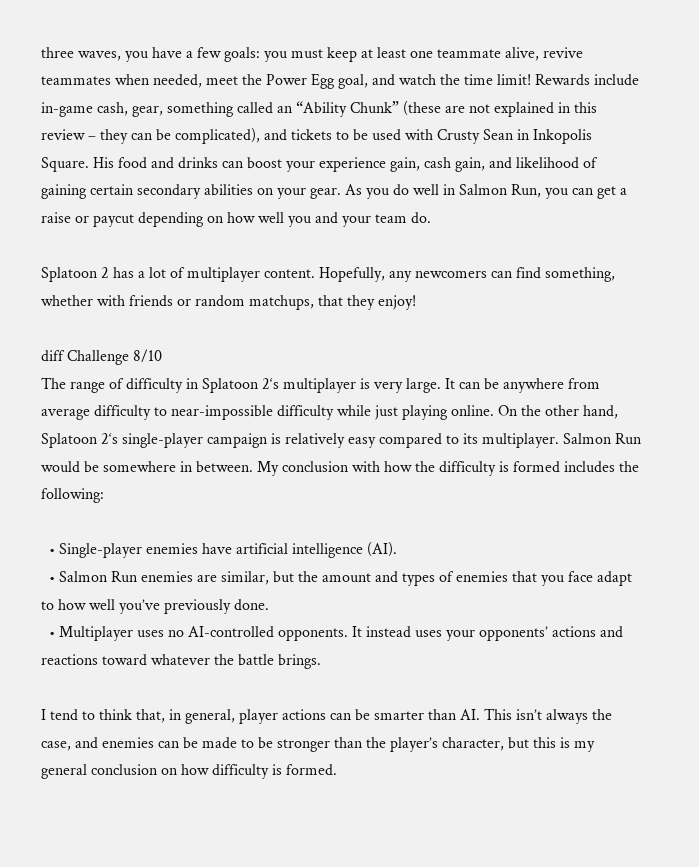three waves, you have a few goals: you must keep at least one teammate alive, revive teammates when needed, meet the Power Egg goal, and watch the time limit! Rewards include in-game cash, gear, something called an “Ability Chunk” (these are not explained in this review – they can be complicated), and tickets to be used with Crusty Sean in Inkopolis Square. His food and drinks can boost your experience gain, cash gain, and likelihood of gaining certain secondary abilities on your gear. As you do well in Salmon Run, you can get a raise or paycut depending on how well you and your team do.

Splatoon 2 has a lot of multiplayer content. Hopefully, any newcomers can find something, whether with friends or random matchups, that they enjoy!

diff Challenge 8/10
The range of difficulty in Splatoon 2‘s multiplayer is very large. It can be anywhere from average difficulty to near-impossible difficulty while just playing online. On the other hand, Splatoon 2‘s single-player campaign is relatively easy compared to its multiplayer. Salmon Run would be somewhere in between. My conclusion with how the difficulty is formed includes the following:

  • Single-player enemies have artificial intelligence (AI).
  • Salmon Run enemies are similar, but the amount and types of enemies that you face adapt to how well you’ve previously done.
  • Multiplayer uses no AI-controlled opponents. It instead uses your opponents’ actions and reactions toward whatever the battle brings.

I tend to think that, in general, player actions can be smarter than AI. This isn’t always the case, and enemies can be made to be stronger than the player’s character, but this is my general conclusion on how difficulty is formed.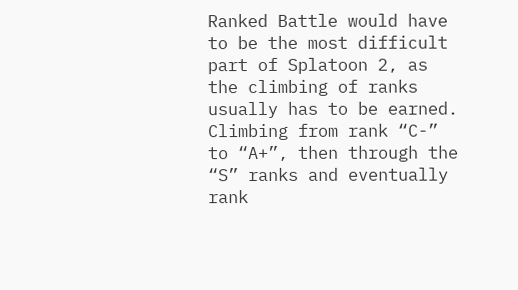Ranked Battle would have to be the most difficult part of Splatoon 2, as the climbing of ranks usually has to be earned. Climbing from rank “C-” to “A+”, then through the “S” ranks and eventually rank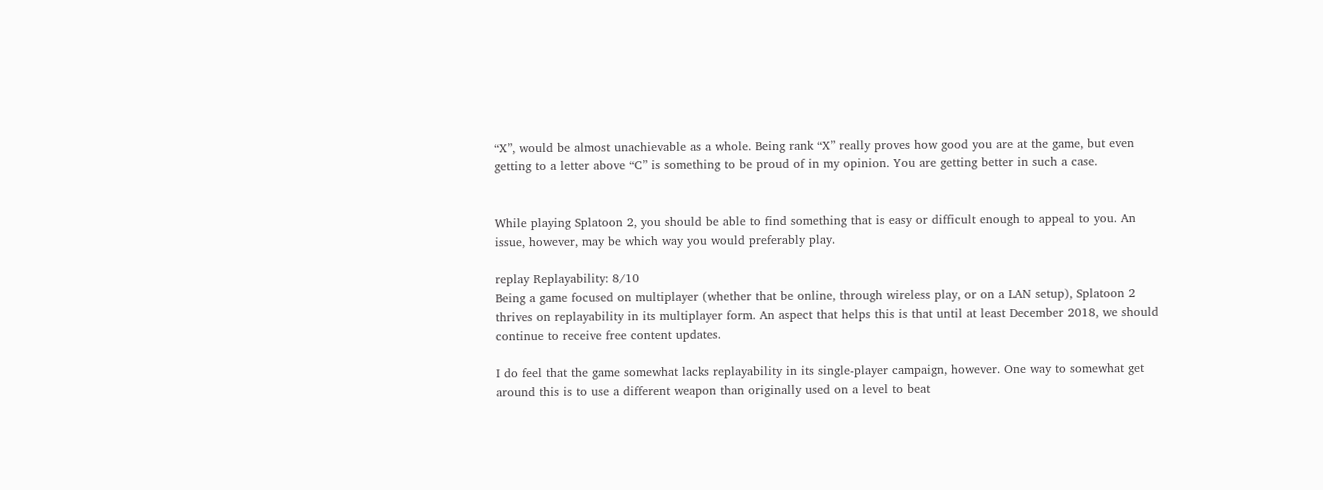“X”, would be almost unachievable as a whole. Being rank “X” really proves how good you are at the game, but even getting to a letter above “C” is something to be proud of in my opinion. You are getting better in such a case.


While playing Splatoon 2, you should be able to find something that is easy or difficult enough to appeal to you. An issue, however, may be which way you would preferably play.

replay Replayability: 8/10
Being a game focused on multiplayer (whether that be online, through wireless play, or on a LAN setup), Splatoon 2 thrives on replayability in its multiplayer form. An aspect that helps this is that until at least December 2018, we should continue to receive free content updates.

I do feel that the game somewhat lacks replayability in its single-player campaign, however. One way to somewhat get around this is to use a different weapon than originally used on a level to beat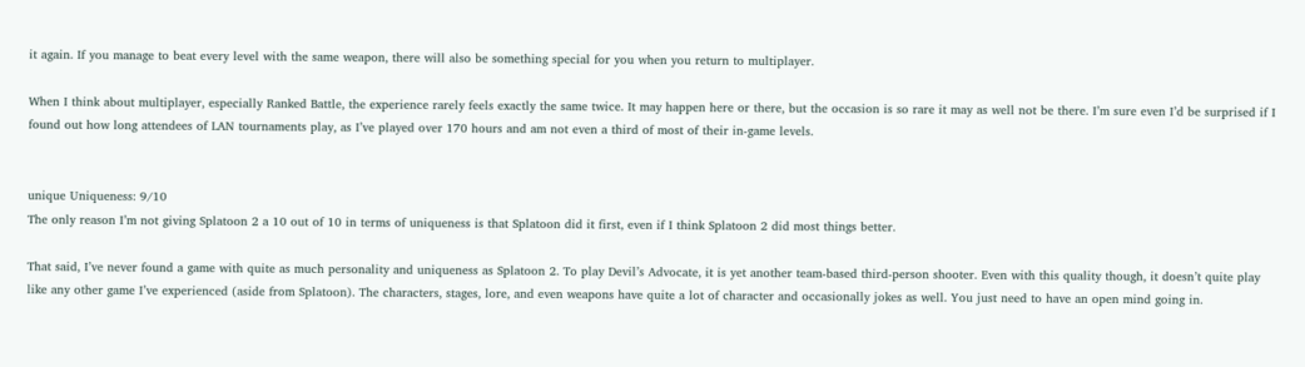it again. If you manage to beat every level with the same weapon, there will also be something special for you when you return to multiplayer.

When I think about multiplayer, especially Ranked Battle, the experience rarely feels exactly the same twice. It may happen here or there, but the occasion is so rare it may as well not be there. I’m sure even I’d be surprised if I found out how long attendees of LAN tournaments play, as I’ve played over 170 hours and am not even a third of most of their in-game levels.


unique Uniqueness: 9/10
The only reason I’m not giving Splatoon 2 a 10 out of 10 in terms of uniqueness is that Splatoon did it first, even if I think Splatoon 2 did most things better.

That said, I’ve never found a game with quite as much personality and uniqueness as Splatoon 2. To play Devil’s Advocate, it is yet another team-based third-person shooter. Even with this quality though, it doesn’t quite play like any other game I’ve experienced (aside from Splatoon). The characters, stages, lore, and even weapons have quite a lot of character and occasionally jokes as well. You just need to have an open mind going in.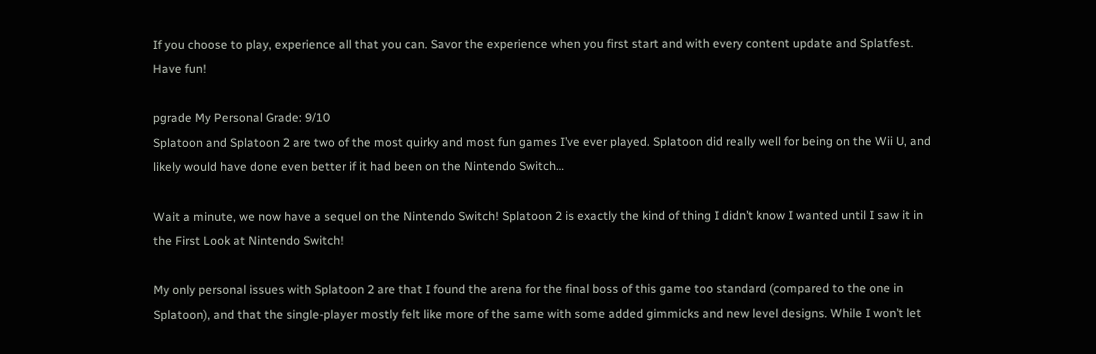If you choose to play, experience all that you can. Savor the experience when you first start and with every content update and Splatfest. Have fun!

pgrade My Personal Grade: 9/10
Splatoon and Splatoon 2 are two of the most quirky and most fun games I’ve ever played. Splatoon did really well for being on the Wii U, and likely would have done even better if it had been on the Nintendo Switch…

Wait a minute, we now have a sequel on the Nintendo Switch! Splatoon 2 is exactly the kind of thing I didn’t know I wanted until I saw it in the First Look at Nintendo Switch!

My only personal issues with Splatoon 2 are that I found the arena for the final boss of this game too standard (compared to the one in Splatoon), and that the single-player mostly felt like more of the same with some added gimmicks and new level designs. While I won’t let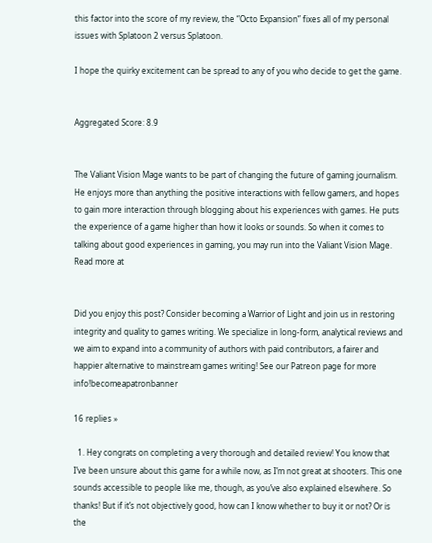this factor into the score of my review, the “Octo Expansion” fixes all of my personal issues with Splatoon 2 versus Splatoon.

I hope the quirky excitement can be spread to any of you who decide to get the game.


Aggregated Score: 8.9


The Valiant Vision Mage wants to be part of changing the future of gaming journalism. He enjoys more than anything the positive interactions with fellow gamers, and hopes to gain more interaction through blogging about his experiences with games. He puts the experience of a game higher than how it looks or sounds. So when it comes to talking about good experiences in gaming, you may run into the Valiant Vision Mage. Read more at


Did you enjoy this post? Consider becoming a Warrior of Light and join us in restoring integrity and quality to games writing. We specialize in long-form, analytical reviews and we aim to expand into a community of authors with paid contributors, a fairer and happier alternative to mainstream games writing! See our Patreon page for more info!becomeapatronbanner

16 replies »

  1. Hey congrats on completing a very thorough and detailed review! You know that I’ve been unsure about this game for a while now, as I’m not great at shooters. This one sounds accessible to people like me, though, as you’ve also explained elsewhere. So thanks! But if it’s not objectively good, how can I know whether to buy it or not? Or is the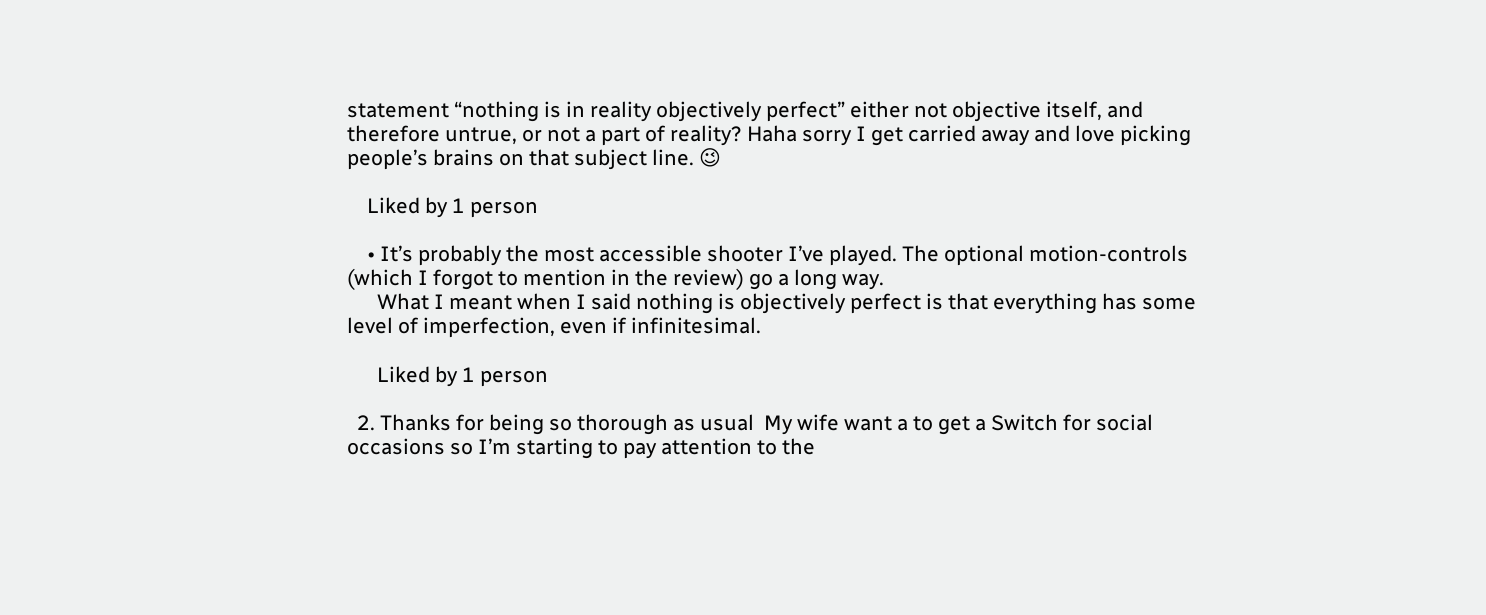statement “nothing is in reality objectively perfect” either not objective itself, and therefore untrue, or not a part of reality? Haha sorry I get carried away and love picking people’s brains on that subject line. 😉

    Liked by 1 person

    • It’s probably the most accessible shooter I’ve played. The optional motion-controls (which I forgot to mention in the review) go a long way.
      What I meant when I said nothing is objectively perfect is that everything has some level of imperfection, even if infinitesimal.

      Liked by 1 person

  2. Thanks for being so thorough as usual  My wife want a to get a Switch for social occasions so I’m starting to pay attention to the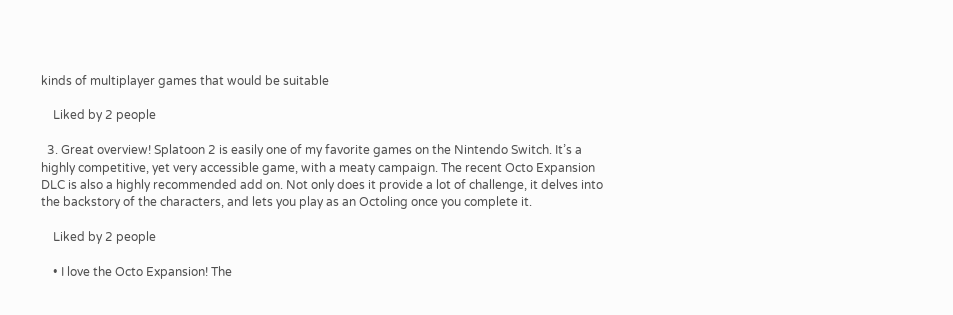kinds of multiplayer games that would be suitable

    Liked by 2 people

  3. Great overview! Splatoon 2 is easily one of my favorite games on the Nintendo Switch. It’s a highly competitive, yet very accessible game, with a meaty campaign. The recent Octo Expansion DLC is also a highly recommended add on. Not only does it provide a lot of challenge, it delves into the backstory of the characters, and lets you play as an Octoling once you complete it.

    Liked by 2 people

    • I love the Octo Expansion! The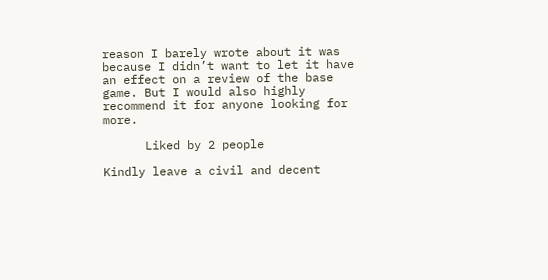reason I barely wrote about it was because I didn’t want to let it have an effect on a review of the base game. But I would also highly recommend it for anyone looking for more.

      Liked by 2 people

Kindly leave a civil and decent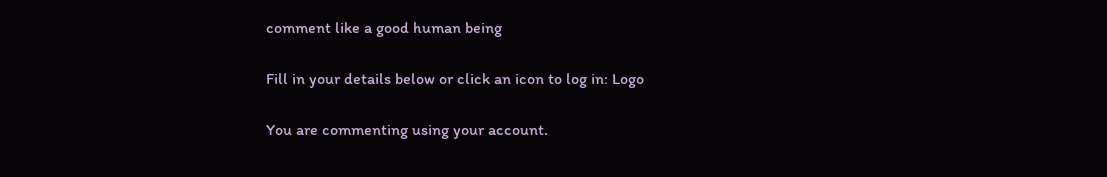comment like a good human being

Fill in your details below or click an icon to log in: Logo

You are commenting using your account.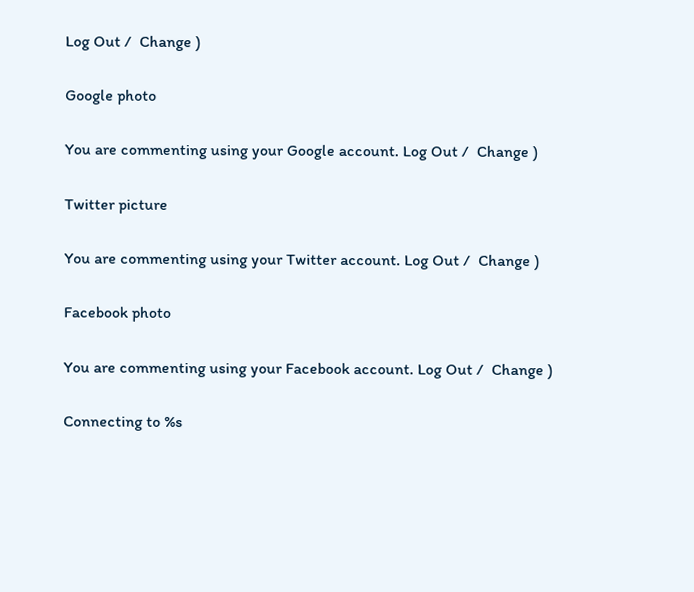Log Out /  Change )

Google photo

You are commenting using your Google account. Log Out /  Change )

Twitter picture

You are commenting using your Twitter account. Log Out /  Change )

Facebook photo

You are commenting using your Facebook account. Log Out /  Change )

Connecting to %s